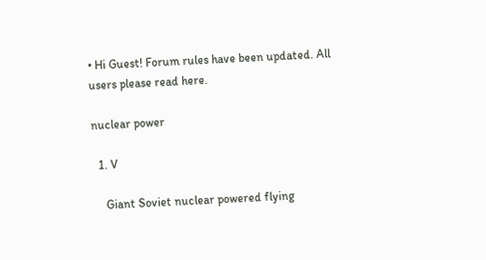• Hi Guest! Forum rules have been updated. All users please read here.

nuclear power

  1. V

    Giant Soviet nuclear powered flying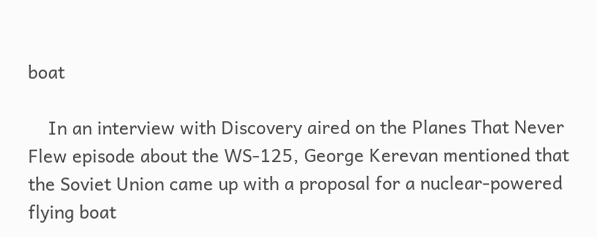boat

    In an interview with Discovery aired on the Planes That Never Flew episode about the WS-125, George Kerevan mentioned that the Soviet Union came up with a proposal for a nuclear-powered flying boat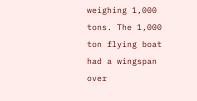weighing 1,000 tons. The 1,000 ton flying boat had a wingspan over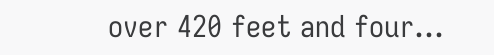over 420 feet and four...